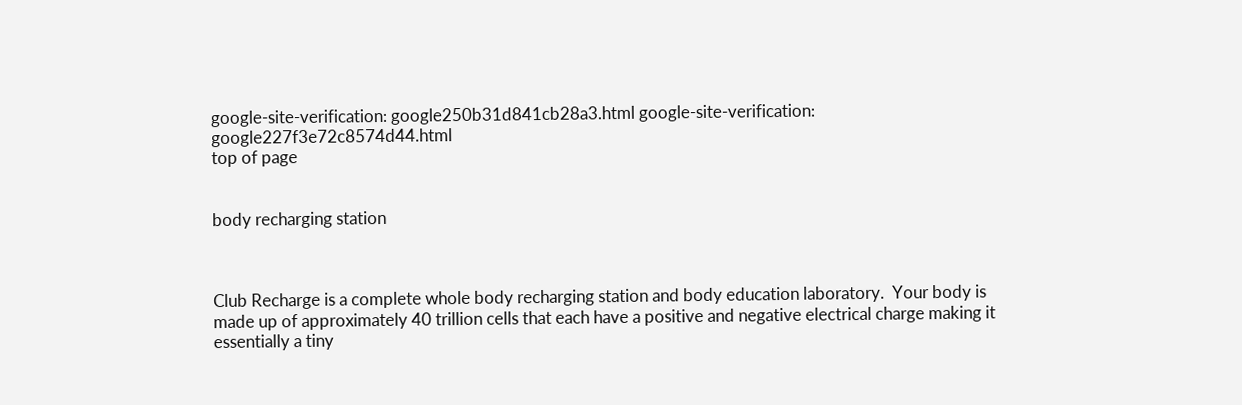google-site-verification: google250b31d841cb28a3.html google-site-verification: google227f3e72c8574d44.html
top of page


body recharging station



Club Recharge is a complete whole body recharging station and body education laboratory.  Your body is made up of approximately 40 trillion cells that each have a positive and negative electrical charge making it essentially a tiny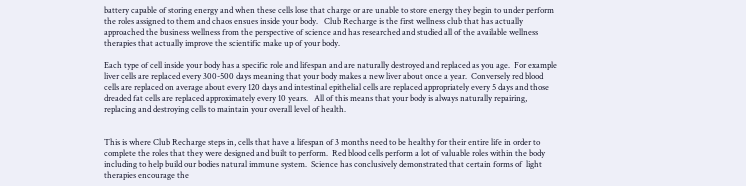battery capable of storing energy and when these cells lose that charge or are unable to store energy they begin to under perform the roles assigned to them and chaos ensues inside your body.   Club Recharge is the first wellness club that has actually approached the business wellness from the perspective of science and has researched and studied all of the available wellness therapies that actually improve the scientific make up of your body.

Each type of cell inside your body has a specific role and lifespan and are naturally destroyed and replaced as you age.  For example liver cells are replaced every 300-500 days meaning that your body makes a new liver about once a year.  Conversely red blood cells are replaced on average about every 120 days and intestinal epithelial cells are replaced appropriately every 5 days and those dreaded fat cells are replaced approximately every 10 years.   All of this means that your body is always naturally repairing, replacing and destroying cells to maintain your overall level of health.


This is where Club Recharge steps in, cells that have a lifespan of 3 months need to be healthy for their entire life in order to complete the roles that they were designed and built to perform.  Red blood cells perform a lot of valuable roles within the body including to help build our bodies natural immune system.  Science has conclusively demonstrated that certain forms of  light therapies encourage the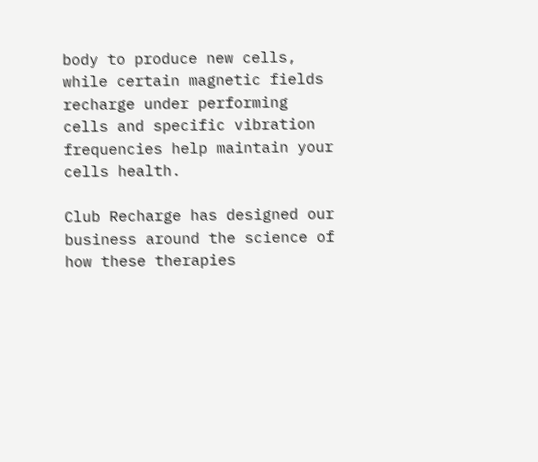body to produce new cells, while certain magnetic fields recharge under performing cells and specific vibration frequencies help maintain your cells health.

Club Recharge has designed our business around the science of how these therapies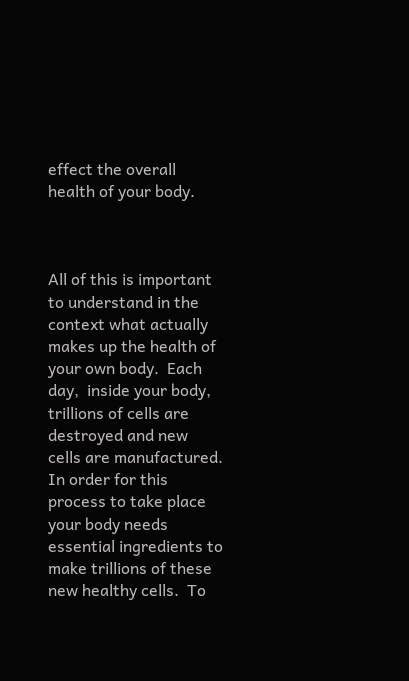effect the overall health of your body.



All of this is important to understand in the context what actually makes up the health of your own body.  Each day,  inside your body,  trillions of cells are destroyed and new cells are manufactured.  In order for this process to take place your body needs essential ingredients to make trillions of these new healthy cells.  To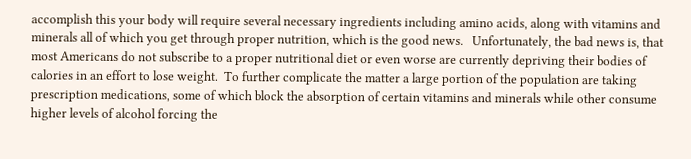accomplish this your body will require several necessary ingredients including amino acids, along with vitamins and minerals all of which you get through proper nutrition, which is the good news.   Unfortunately, the bad news is, that most Americans do not subscribe to a proper nutritional diet or even worse are currently depriving their bodies of calories in an effort to lose weight.  To further complicate the matter a large portion of the population are taking prescription medications, some of which block the absorption of certain vitamins and minerals while other consume higher levels of alcohol forcing the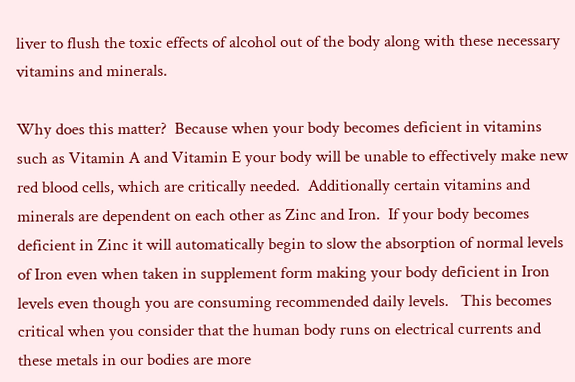liver to flush the toxic effects of alcohol out of the body along with these necessary vitamins and minerals.

Why does this matter?  Because when your body becomes deficient in vitamins such as Vitamin A and Vitamin E your body will be unable to effectively make new red blood cells, which are critically needed.  Additionally certain vitamins and minerals are dependent on each other as Zinc and Iron.  If your body becomes deficient in Zinc it will automatically begin to slow the absorption of normal levels of Iron even when taken in supplement form making your body deficient in Iron levels even though you are consuming recommended daily levels.   This becomes critical when you consider that the human body runs on electrical currents and these metals in our bodies are more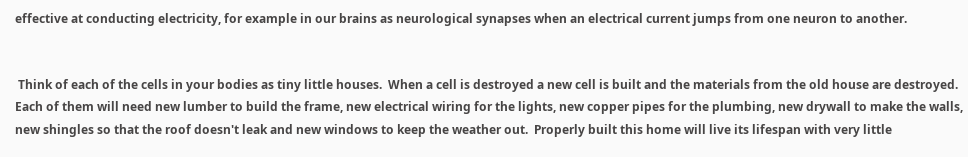effective at conducting electricity, for example in our brains as neurological synapses when an electrical current jumps from one neuron to another.


 Think of each of the cells in your bodies as tiny little houses.  When a cell is destroyed a new cell is built and the materials from the old house are destroyed.  Each of them will need new lumber to build the frame, new electrical wiring for the lights, new copper pipes for the plumbing, new drywall to make the walls, new shingles so that the roof doesn't leak and new windows to keep the weather out.  Properly built this home will live its lifespan with very little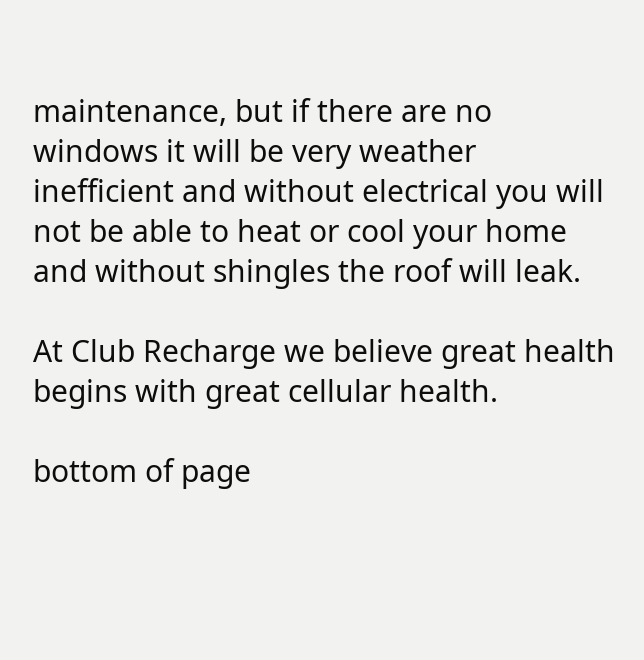maintenance, but if there are no windows it will be very weather inefficient and without electrical you will not be able to heat or cool your home and without shingles the roof will leak.

At Club Recharge we believe great health begins with great cellular health.

bottom of page